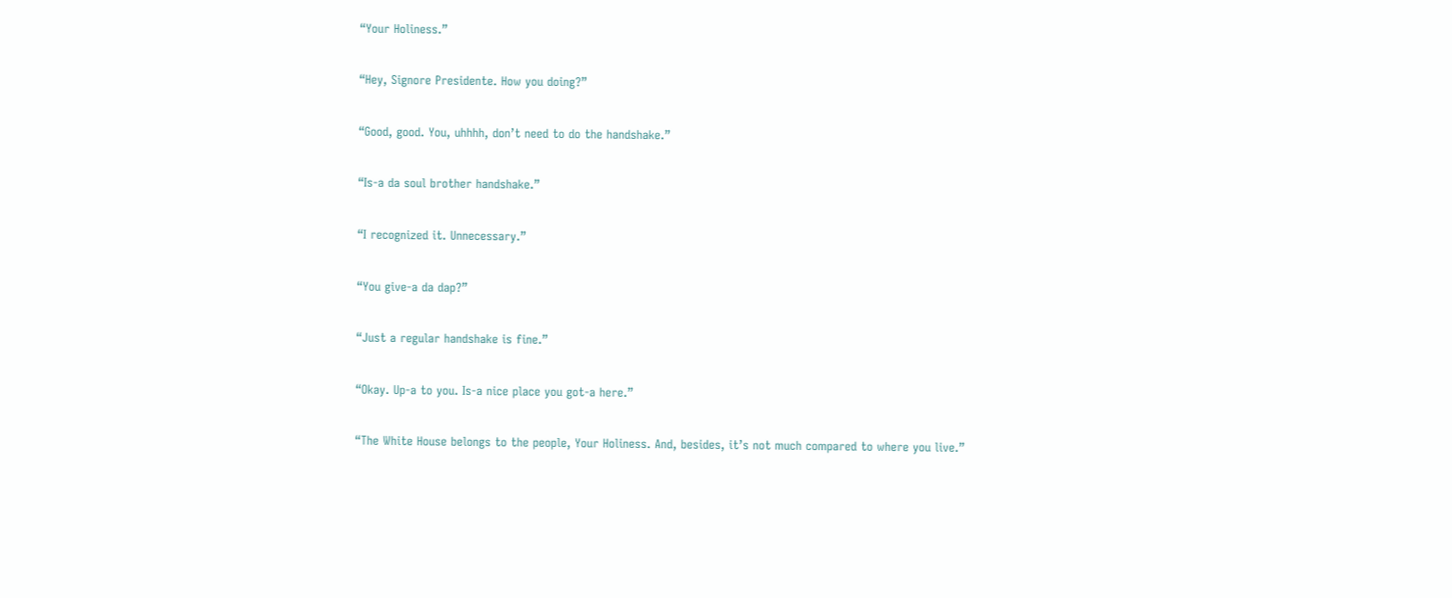“Your Holiness.”

“Hey, Signore Presidente. How you doing?”

“Good, good. You, uhhhh, don’t need to do the handshake.”

“Is-a da soul brother handshake.”

“I recognized it. Unnecessary.”

“You give-a da dap?”

“Just a regular handshake is fine.”

“Okay. Up-a to you. Is-a nice place you got-a here.”

“The White House belongs to the people, Your Holiness. And, besides, it’s not much compared to where you live.”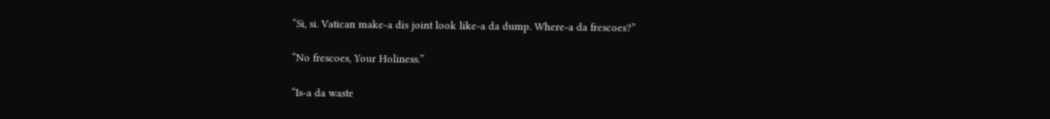“Si, si. Vatican make-a dis joint look like-a da dump. Where-a da frescoes?”

“No frescoes, Your Holiness.”

“Is-a da waste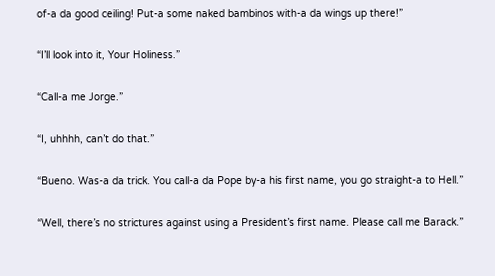of-a da good ceiling! Put-a some naked bambinos with-a da wings up there!”

“I’ll look into it, Your Holiness.”

“Call-a me Jorge.”

“I, uhhhh, can’t do that.”

“Bueno. Was-a da trick. You call-a da Pope by-a his first name, you go straight-a to Hell.”

“Well, there’s no strictures against using a President’s first name. Please call me Barack.”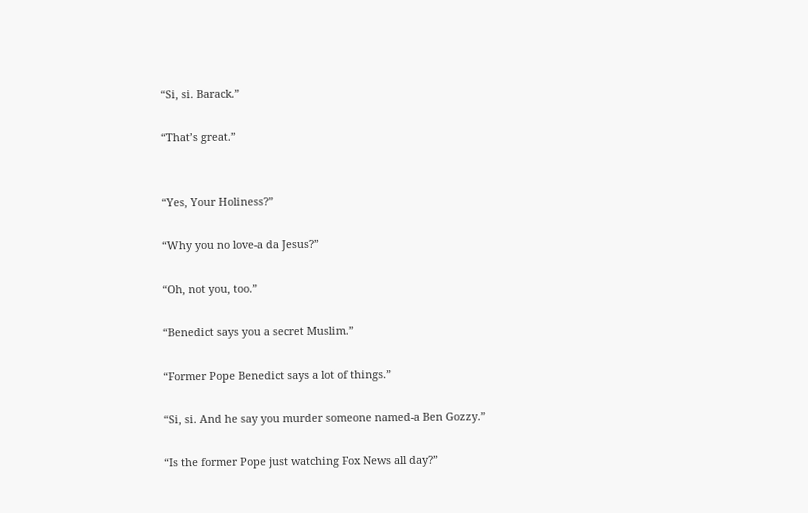“Si, si. Barack.”

“That’s great.”


“Yes, Your Holiness?”

“Why you no love-a da Jesus?”

“Oh, not you, too.”

“Benedict says you a secret Muslim.”

“Former Pope Benedict says a lot of things.”

“Si, si. And he say you murder someone named-a Ben Gozzy.”

“Is the former Pope just watching Fox News all day?”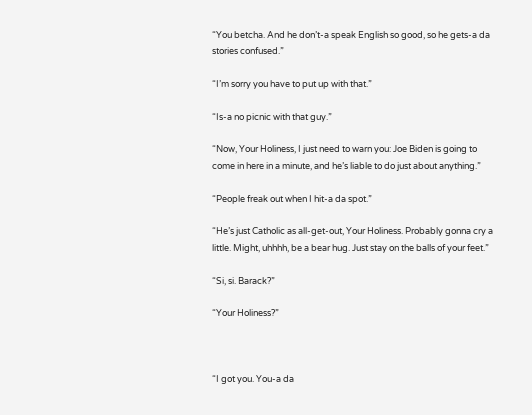“You betcha. And he don’t-a speak English so good, so he gets-a da stories confused.”

“I’m sorry you have to put up with that.”

“Is-a no picnic with that guy.”

“Now, Your Holiness, I just need to warn you: Joe Biden is going to come in here in a minute, and he’s liable to do just about anything.”

“People freak out when I hit-a da spot.”

“He’s just Catholic as all-get-out, Your Holiness. Probably gonna cry a little. Might, uhhhh, be a bear hug. Just stay on the balls of your feet.”

“Si, si. Barack?”

“Your Holiness?”



“I got you. You-a da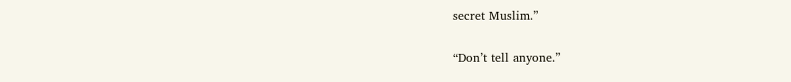secret Muslim.”

“Don’t tell anyone.”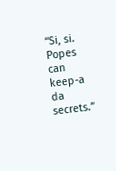“Si, si. Popes can keep-a da secrets.”